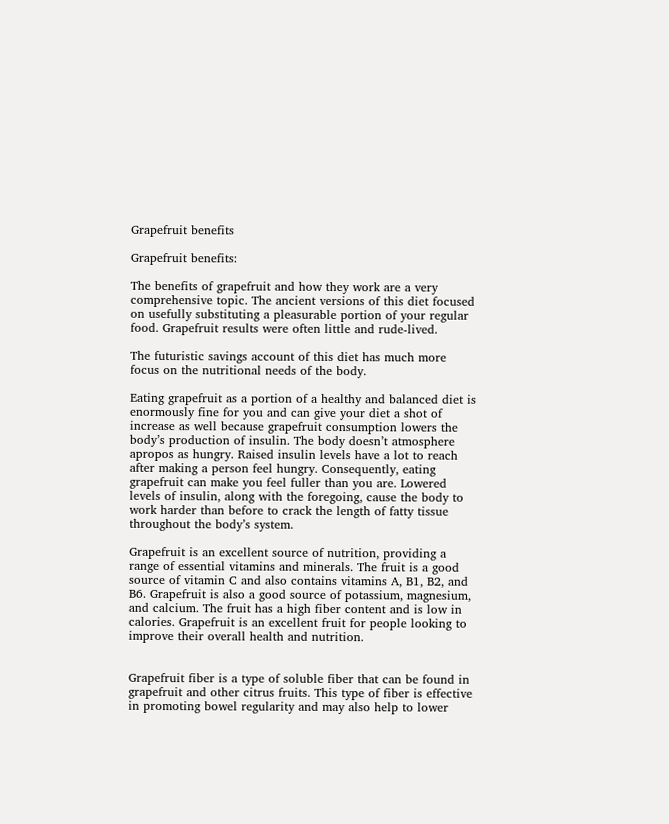Grapefruit benefits

Grapefruit benefits:

The benefits of grapefruit and how they work are a very comprehensive topic. The ancient versions of this diet focused on usefully substituting a pleasurable portion of your regular food. Grapefruit results were often little and rude-lived.

The futuristic savings account of this diet has much more focus on the nutritional needs of the body.

Eating grapefruit as a portion of a healthy and balanced diet is enormously fine for you and can give your diet a shot of increase as well because grapefruit consumption lowers the body’s production of insulin. The body doesn’t atmosphere apropos as hungry. Raised insulin levels have a lot to reach after making a person feel hungry. Consequently, eating grapefruit can make you feel fuller than you are. Lowered levels of insulin, along with the foregoing, cause the body to work harder than before to crack the length of fatty tissue throughout the body’s system.

Grapefruit is an excellent source of nutrition, providing a range of essential vitamins and minerals. The fruit is a good source of vitamin C and also contains vitamins A, B1, B2, and B6. Grapefruit is also a good source of potassium, magnesium, and calcium. The fruit has a high fiber content and is low in calories. Grapefruit is an excellent fruit for people looking to improve their overall health and nutrition.


Grapefruit fiber is a type of soluble fiber that can be found in grapefruit and other citrus fruits. This type of fiber is effective in promoting bowel regularity and may also help to lower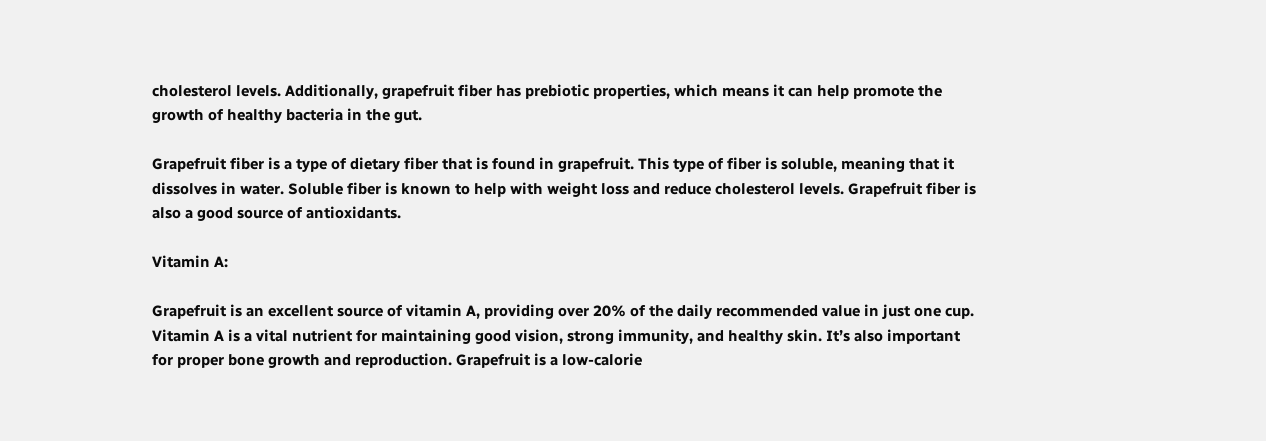cholesterol levels. Additionally, grapefruit fiber has prebiotic properties, which means it can help promote the growth of healthy bacteria in the gut.

Grapefruit fiber is a type of dietary fiber that is found in grapefruit. This type of fiber is soluble, meaning that it dissolves in water. Soluble fiber is known to help with weight loss and reduce cholesterol levels. Grapefruit fiber is also a good source of antioxidants.

Vitamin A:

Grapefruit is an excellent source of vitamin A, providing over 20% of the daily recommended value in just one cup. Vitamin A is a vital nutrient for maintaining good vision, strong immunity, and healthy skin. It’s also important for proper bone growth and reproduction. Grapefruit is a low-calorie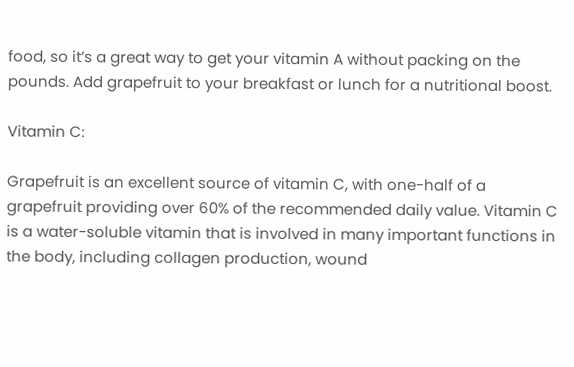food, so it’s a great way to get your vitamin A without packing on the pounds. Add grapefruit to your breakfast or lunch for a nutritional boost.

Vitamin C:

Grapefruit is an excellent source of vitamin C, with one-half of a grapefruit providing over 60% of the recommended daily value. Vitamin C is a water-soluble vitamin that is involved in many important functions in the body, including collagen production, wound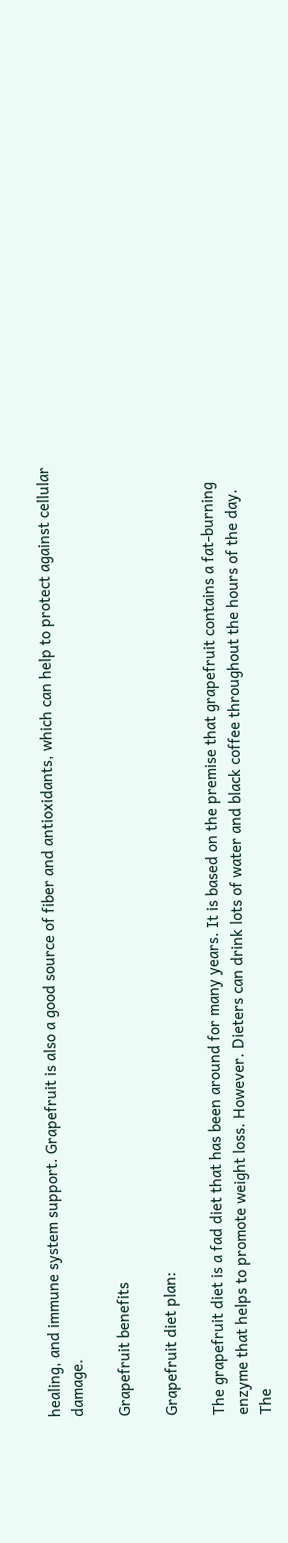healing, and immune system support. Grapefruit is also a good source of fiber and antioxidants, which can help to protect against cellular damage.

Grapefruit benefits

Grapefruit diet plan:

The grapefruit diet is a fad diet that has been around for many years. It is based on the premise that grapefruit contains a fat-burning enzyme that helps to promote weight loss. However. Dieters can drink lots of water and black coffee throughout the hours of the day. The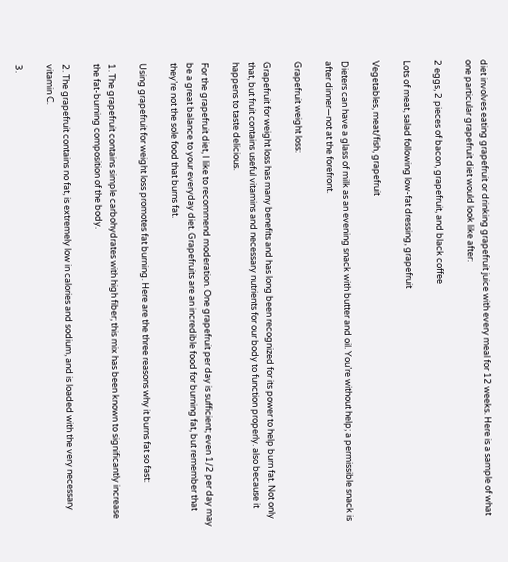diet involves eating grapefruit or drinking grapefruit juice with every meal for 12 weeks. Here is a sample of what one particular grapefruit diet would look like after:

2 eggs, 2 pieces of bacon, grapefruit, and black coffee

Lots of meat, salad following low-fat dressing, grapefruit

Vegetables, meat/fish, grapefruit

Dieters can have a glass of milk as an evening snack with butter and oil. You’re without help; a permissible snack is after dinner—not at the forefront.

Grapefruit weight loss:

Grapefruit for weight loss has many benefits and has long been recognized for its power to help burn fat. Not only that, but fruit contains useful vitamins and necessary nutrients for our body to function properly. also because it happens to taste delicious.

For the grapefruit diet, I like to recommend moderation. One grapefruit per day is sufficient; even 1/2 per day may be a great balance to your everyday diet. Grapefruits are an incredible food for burning fat, but remember that they’re not the sole food that burns fat.

Using grapefruit for weight loss promotes fat burning. Here are the three reasons why it burns fat so fast:

1. The grapefruit contains simple carbohydrates with high fiber; this mix has been known to significantly increase the fat-burning composition of the body.

2. The grapefruit contains no fat, is extremely low in calories and sodium, and is loaded with the very necessary vitamin C.

3.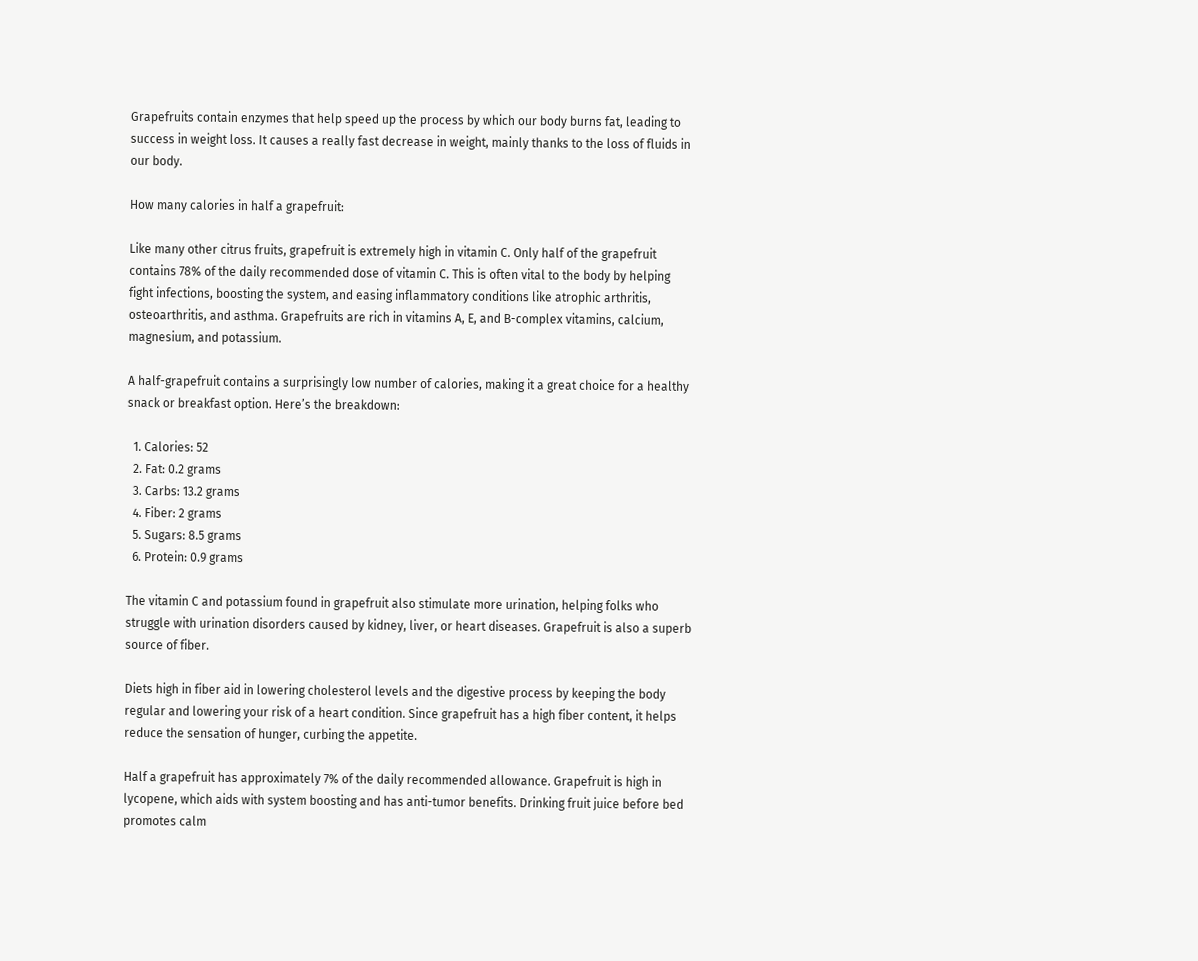Grapefruits contain enzymes that help speed up the process by which our body burns fat, leading to success in weight loss. It causes a really fast decrease in weight, mainly thanks to the loss of fluids in our body.

How many calories in half a grapefruit:

Like many other citrus fruits, grapefruit is extremely high in vitamin C. Only half of the grapefruit contains 78% of the daily recommended dose of vitamin C. This is often vital to the body by helping fight infections, boosting the system, and easing inflammatory conditions like atrophic arthritis, osteoarthritis, and asthma. Grapefruits are rich in vitamins A, E, and B-complex vitamins, calcium, magnesium, and potassium.

A half-grapefruit contains a surprisingly low number of calories, making it a great choice for a healthy snack or breakfast option. Here’s the breakdown:

  1. Calories: 52
  2. Fat: 0.2 grams
  3. Carbs: 13.2 grams
  4. Fiber: 2 grams
  5. Sugars: 8.5 grams
  6. Protein: 0.9 grams

The vitamin C and potassium found in grapefruit also stimulate more urination, helping folks who struggle with urination disorders caused by kidney, liver, or heart diseases. Grapefruit is also a superb source of fiber.

Diets high in fiber aid in lowering cholesterol levels and the digestive process by keeping the body regular and lowering your risk of a heart condition. Since grapefruit has a high fiber content, it helps reduce the sensation of hunger, curbing the appetite.

Half a grapefruit has approximately 7% of the daily recommended allowance. Grapefruit is high in lycopene, which aids with system boosting and has anti-tumor benefits. Drinking fruit juice before bed promotes calm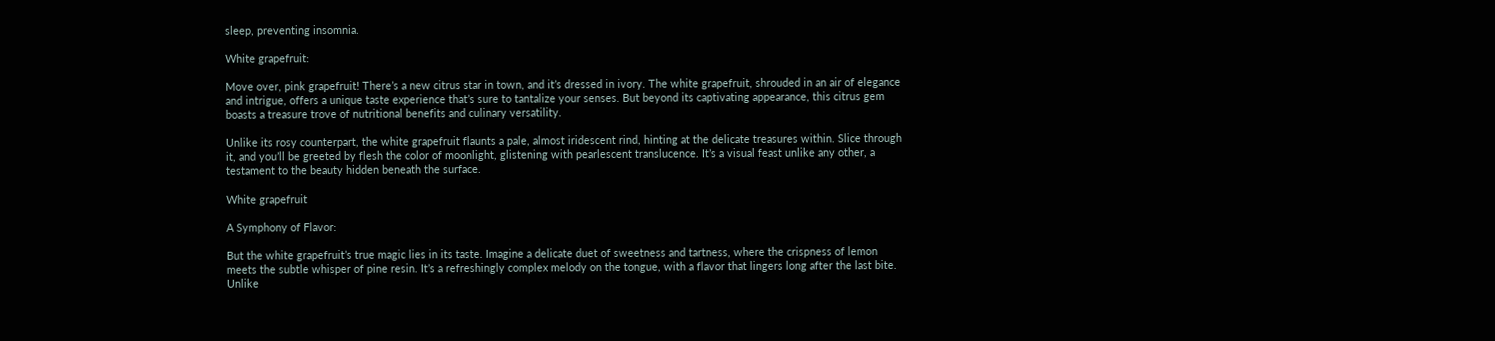sleep, preventing insomnia.

White grapefruit:

Move over, pink grapefruit! There’s a new citrus star in town, and it’s dressed in ivory. The white grapefruit, shrouded in an air of elegance and intrigue, offers a unique taste experience that’s sure to tantalize your senses. But beyond its captivating appearance, this citrus gem boasts a treasure trove of nutritional benefits and culinary versatility.

Unlike its rosy counterpart, the white grapefruit flaunts a pale, almost iridescent rind, hinting at the delicate treasures within. Slice through it, and you’ll be greeted by flesh the color of moonlight, glistening with pearlescent translucence. It’s a visual feast unlike any other, a testament to the beauty hidden beneath the surface.

White grapefruit

A Symphony of Flavor:

But the white grapefruit’s true magic lies in its taste. Imagine a delicate duet of sweetness and tartness, where the crispness of lemon meets the subtle whisper of pine resin. It’s a refreshingly complex melody on the tongue, with a flavor that lingers long after the last bite. Unlike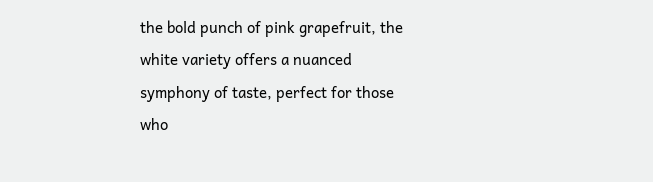the bold punch of pink grapefruit, the white variety offers a nuanced symphony of taste, perfect for those who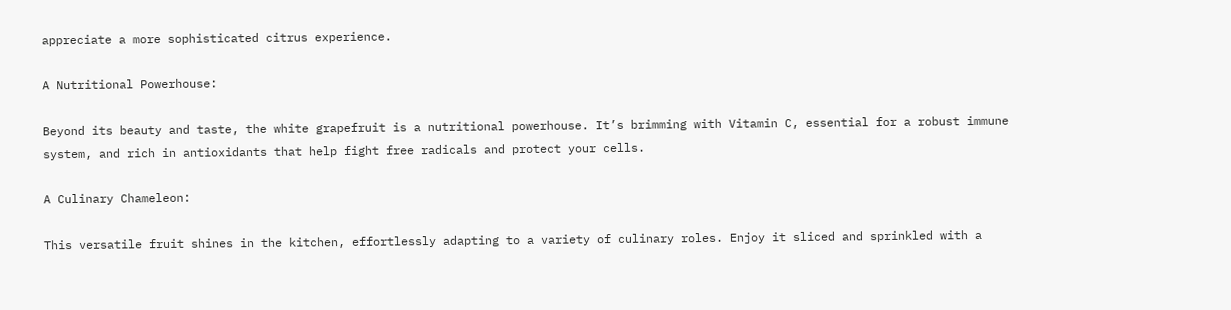appreciate a more sophisticated citrus experience.

A Nutritional Powerhouse:

Beyond its beauty and taste, the white grapefruit is a nutritional powerhouse. It’s brimming with Vitamin C, essential for a robust immune system, and rich in antioxidants that help fight free radicals and protect your cells.

A Culinary Chameleon:

This versatile fruit shines in the kitchen, effortlessly adapting to a variety of culinary roles. Enjoy it sliced and sprinkled with a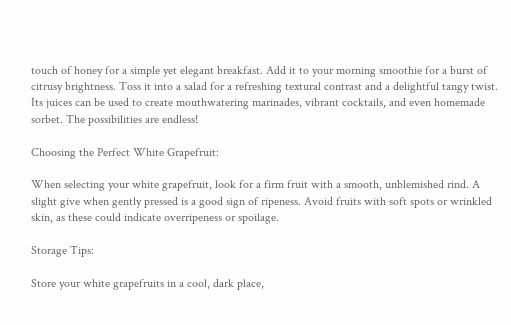touch of honey for a simple yet elegant breakfast. Add it to your morning smoothie for a burst of citrusy brightness. Toss it into a salad for a refreshing textural contrast and a delightful tangy twist. Its juices can be used to create mouthwatering marinades, vibrant cocktails, and even homemade sorbet. The possibilities are endless!

Choosing the Perfect White Grapefruit:

When selecting your white grapefruit, look for a firm fruit with a smooth, unblemished rind. A slight give when gently pressed is a good sign of ripeness. Avoid fruits with soft spots or wrinkled skin, as these could indicate overripeness or spoilage.

Storage Tips:

Store your white grapefruits in a cool, dark place,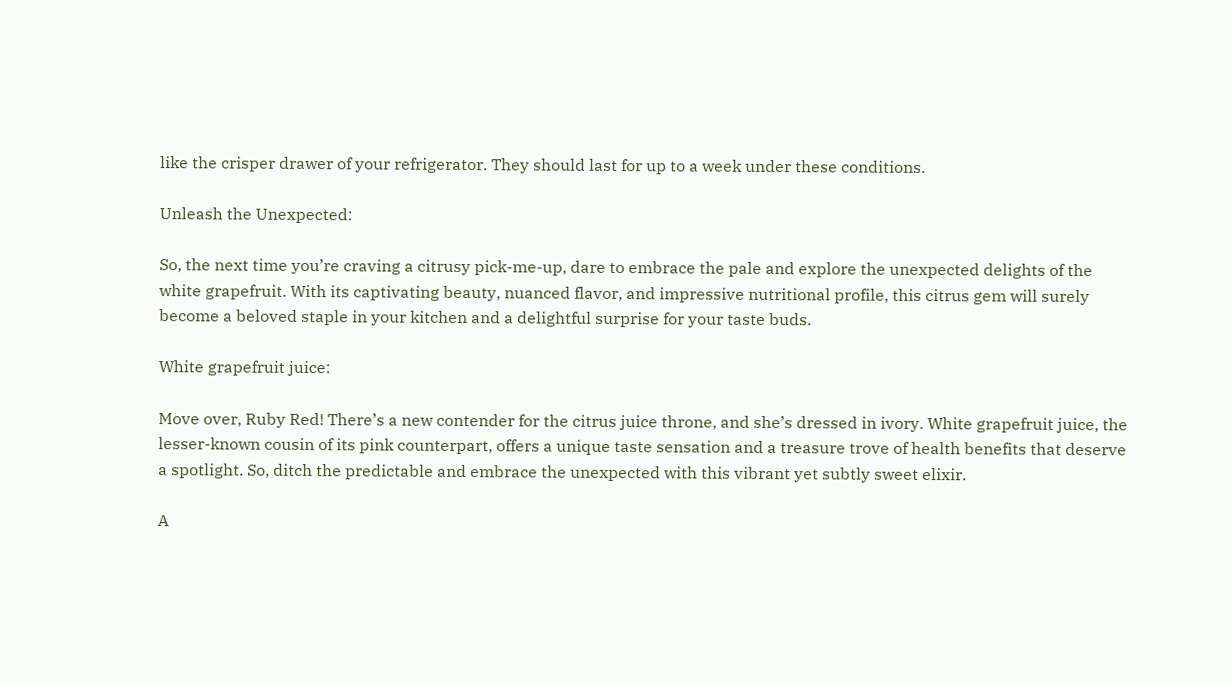like the crisper drawer of your refrigerator. They should last for up to a week under these conditions.

Unleash the Unexpected:

So, the next time you’re craving a citrusy pick-me-up, dare to embrace the pale and explore the unexpected delights of the white grapefruit. With its captivating beauty, nuanced flavor, and impressive nutritional profile, this citrus gem will surely become a beloved staple in your kitchen and a delightful surprise for your taste buds.

White grapefruit juice:

Move over, Ruby Red! There’s a new contender for the citrus juice throne, and she’s dressed in ivory. White grapefruit juice, the lesser-known cousin of its pink counterpart, offers a unique taste sensation and a treasure trove of health benefits that deserve a spotlight. So, ditch the predictable and embrace the unexpected with this vibrant yet subtly sweet elixir.

A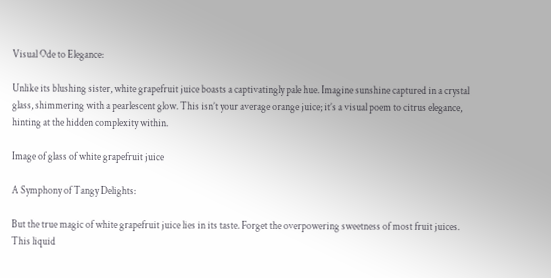Visual Ode to Elegance:

Unlike its blushing sister, white grapefruit juice boasts a captivatingly pale hue. Imagine sunshine captured in a crystal glass, shimmering with a pearlescent glow. This isn’t your average orange juice; it’s a visual poem to citrus elegance, hinting at the hidden complexity within.

Image of glass of white grapefruit juice

A Symphony of Tangy Delights:

But the true magic of white grapefruit juice lies in its taste. Forget the overpowering sweetness of most fruit juices. This liquid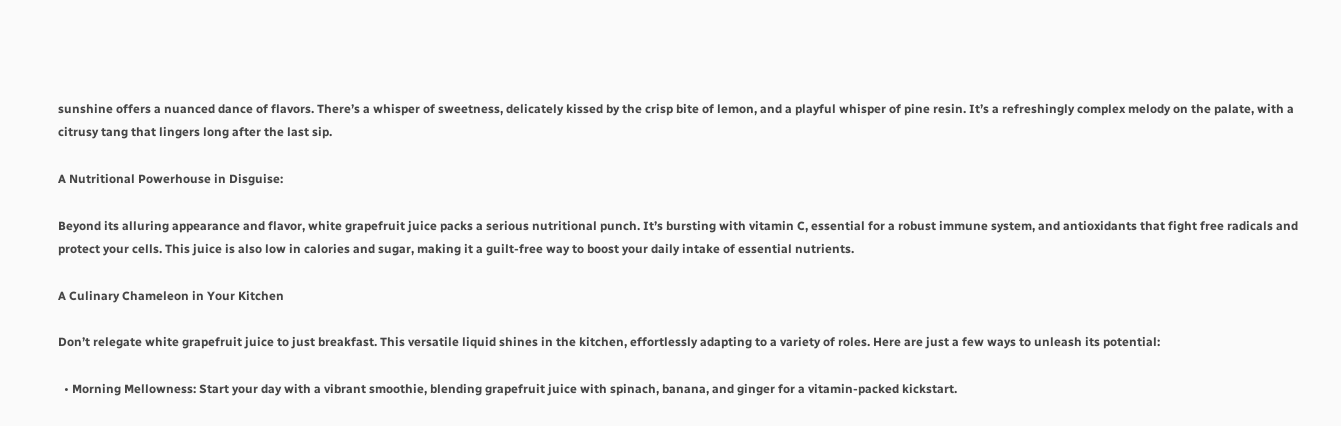sunshine offers a nuanced dance of flavors. There’s a whisper of sweetness, delicately kissed by the crisp bite of lemon, and a playful whisper of pine resin. It’s a refreshingly complex melody on the palate, with a citrusy tang that lingers long after the last sip.

A Nutritional Powerhouse in Disguise:

Beyond its alluring appearance and flavor, white grapefruit juice packs a serious nutritional punch. It’s bursting with vitamin C, essential for a robust immune system, and antioxidants that fight free radicals and protect your cells. This juice is also low in calories and sugar, making it a guilt-free way to boost your daily intake of essential nutrients.

A Culinary Chameleon in Your Kitchen

Don’t relegate white grapefruit juice to just breakfast. This versatile liquid shines in the kitchen, effortlessly adapting to a variety of roles. Here are just a few ways to unleash its potential:

  • Morning Mellowness: Start your day with a vibrant smoothie, blending grapefruit juice with spinach, banana, and ginger for a vitamin-packed kickstart.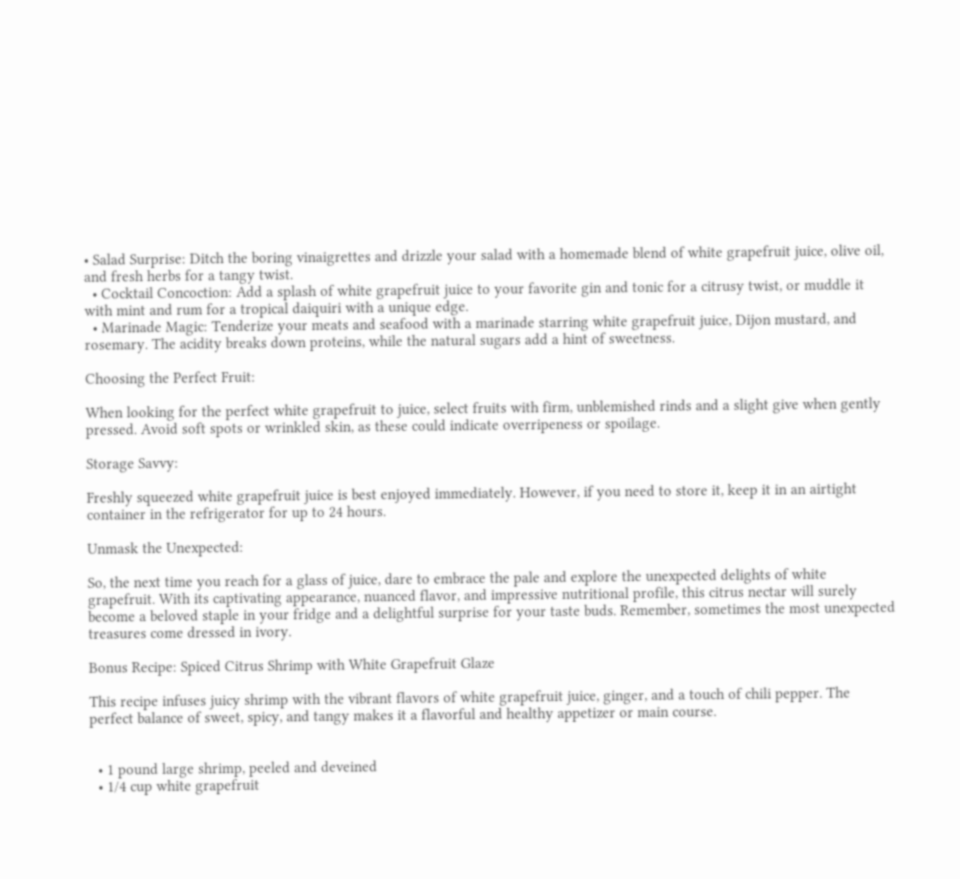• Salad Surprise: Ditch the boring vinaigrettes and drizzle your salad with a homemade blend of white grapefruit juice, olive oil, and fresh herbs for a tangy twist.
  • Cocktail Concoction: Add a splash of white grapefruit juice to your favorite gin and tonic for a citrusy twist, or muddle it with mint and rum for a tropical daiquiri with a unique edge.
  • Marinade Magic: Tenderize your meats and seafood with a marinade starring white grapefruit juice, Dijon mustard, and rosemary. The acidity breaks down proteins, while the natural sugars add a hint of sweetness.

Choosing the Perfect Fruit:

When looking for the perfect white grapefruit to juice, select fruits with firm, unblemished rinds and a slight give when gently pressed. Avoid soft spots or wrinkled skin, as these could indicate overripeness or spoilage.

Storage Savvy:

Freshly squeezed white grapefruit juice is best enjoyed immediately. However, if you need to store it, keep it in an airtight container in the refrigerator for up to 24 hours.

Unmask the Unexpected:

So, the next time you reach for a glass of juice, dare to embrace the pale and explore the unexpected delights of white grapefruit. With its captivating appearance, nuanced flavor, and impressive nutritional profile, this citrus nectar will surely become a beloved staple in your fridge and a delightful surprise for your taste buds. Remember, sometimes the most unexpected treasures come dressed in ivory.

Bonus Recipe: Spiced Citrus Shrimp with White Grapefruit Glaze

This recipe infuses juicy shrimp with the vibrant flavors of white grapefruit juice, ginger, and a touch of chili pepper. The perfect balance of sweet, spicy, and tangy makes it a flavorful and healthy appetizer or main course.


  • 1 pound large shrimp, peeled and deveined
  • 1/4 cup white grapefruit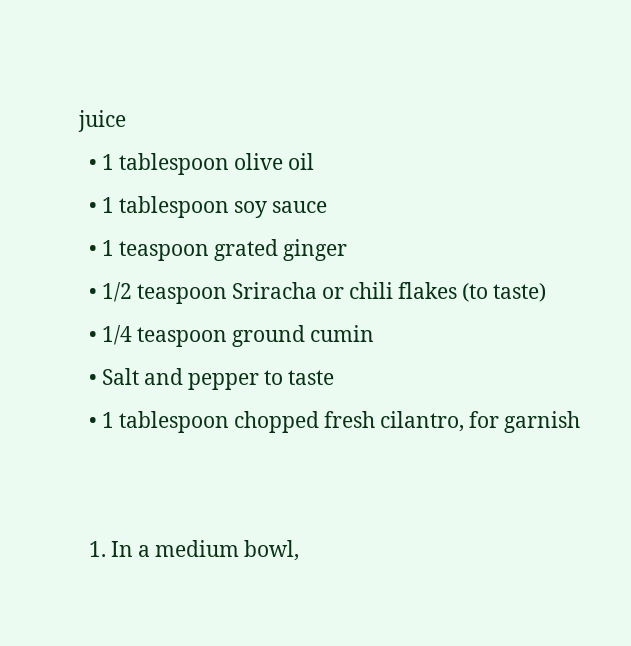juice
  • 1 tablespoon olive oil
  • 1 tablespoon soy sauce
  • 1 teaspoon grated ginger
  • 1/2 teaspoon Sriracha or chili flakes (to taste)
  • 1/4 teaspoon ground cumin
  • Salt and pepper to taste
  • 1 tablespoon chopped fresh cilantro, for garnish


  1. In a medium bowl,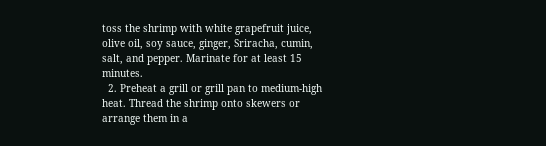toss the shrimp with white grapefruit juice, olive oil, soy sauce, ginger, Sriracha, cumin, salt, and pepper. Marinate for at least 15 minutes.
  2. Preheat a grill or grill pan to medium-high heat. Thread the shrimp onto skewers or arrange them in a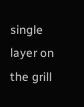single layer on the grill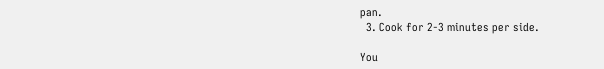pan.
  3. Cook for 2-3 minutes per side.

You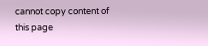cannot copy content of this page